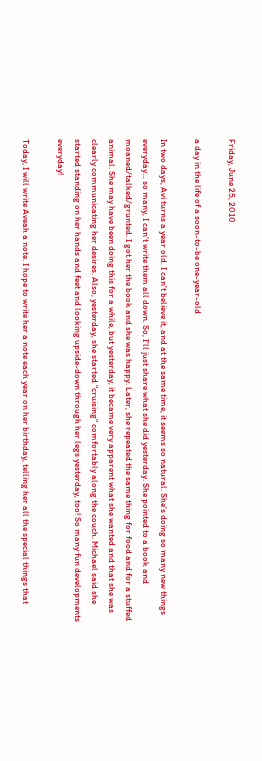Friday, June 25, 2010

a day in the life of a soon-to-be one-year-old

In two days, Avi turns a year old. I can't believe it, and at the same time, it seems so natural. She's doing so many new things everyday... so many, I can't write them all down. So, I'll just share what she did yesterday. She pointed to a book and moaned/talked/grunted. I got her the book and she was happy. Later, she repeated the same thing for food and for a stuffed animal. She may have been doing this for a while, but yesterday, it became very apparent what she wanted and that she was clearly communicating her desires. Also, yesterday, she started "cruising" comfortably along the couch. Michael said she started standing on her hands and feet and looking upside-down through her legs yesterday, too! So many fun developments everyday!

Today, I will write Aveah a note. I hope to write her a note each year on her birthday, telling her all the special things that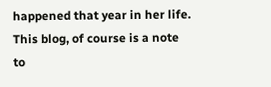happened that year in her life. This blog, of course is a note to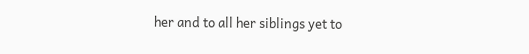her and to all her siblings yet to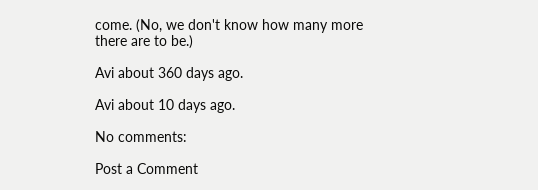come. (No, we don't know how many more there are to be.)

Avi about 360 days ago.

Avi about 10 days ago.

No comments:

Post a Comment